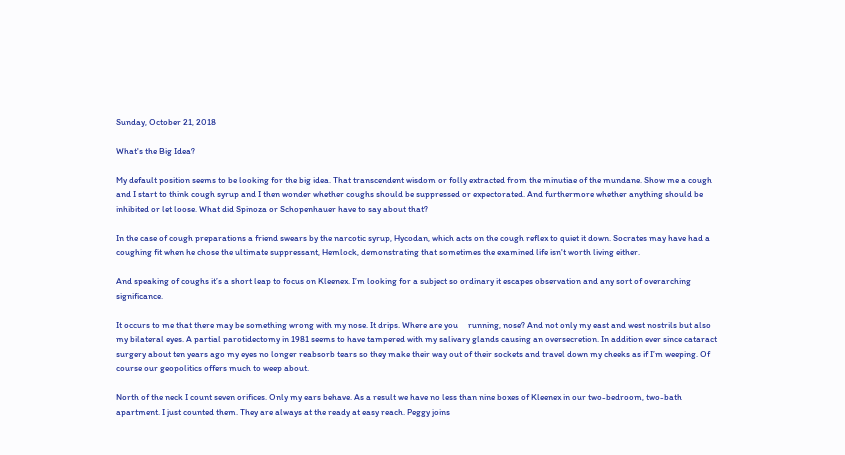Sunday, October 21, 2018

What's the Big Idea?

My default position seems to be looking for the big idea. That transcendent wisdom or folly extracted from the minutiae of the mundane. Show me a cough and I start to think cough syrup and I then wonder whether coughs should be suppressed or expectorated. And furthermore whether anything should be inhibited or let loose. What did Spinoza or Schopenhauer have to say about that?

In the case of cough preparations a friend swears by the narcotic syrup, Hycodan, which acts on the cough reflex to quiet it down. Socrates may have had a coughing fit when he chose the ultimate suppressant, Hemlock, demonstrating that sometimes the examined life isn't worth living either.

And speaking of coughs it’s a short leap to focus on Kleenex. I’m looking for a subject so ordinary it escapes observation and any sort of overarching significance.

It occurs to me that there may be something wrong with my nose. It drips. Where are you     running, nose? And not only my east and west nostrils but also my bilateral eyes. A partial parotidectomy in 1981 seems to have tampered with my salivary glands causing an oversecretion. In addition ever since cataract surgery about ten years ago my eyes no longer reabsorb tears so they make their way out of their sockets and travel down my cheeks as if I’m weeping. Of course our geopolitics offers much to weep about.

North of the neck I count seven orifices. Only my ears behave. As a result we have no less than nine boxes of Kleenex in our two-bedroom, two-bath apartment. I just counted them. They are always at the ready at easy reach. Peggy joins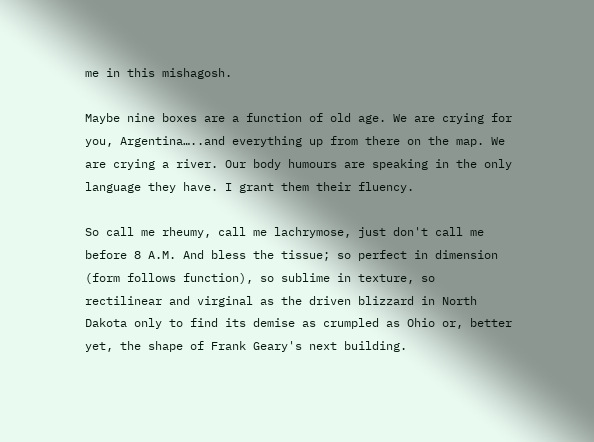me in this mishagosh.

Maybe nine boxes are a function of old age. We are crying for you, Argentina…..and everything up from there on the map. We are crying a river. Our body humours are speaking in the only language they have. I grant them their fluency.

So call me rheumy, call me lachrymose, just don't call me before 8 A.M. And bless the tissue; so perfect in dimension (form follows function), so sublime in texture, so rectilinear and virginal as the driven blizzard in North Dakota only to find its demise as crumpled as Ohio or, better yet, the shape of Frank Geary's next building.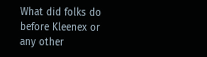What did folks do before Kleenex or any other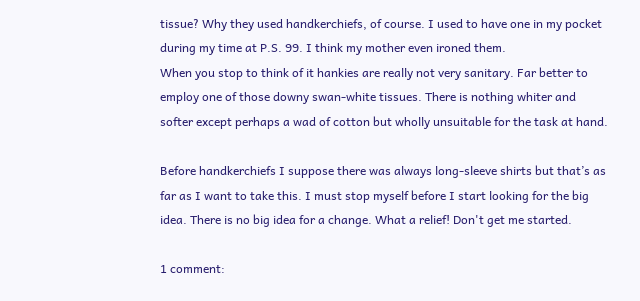tissue? Why they used handkerchiefs, of course. I used to have one in my pocket during my time at P.S. 99. I think my mother even ironed them.
When you stop to think of it hankies are really not very sanitary. Far better to employ one of those downy swan-white tissues. There is nothing whiter and softer except perhaps a wad of cotton but wholly unsuitable for the task at hand.

Before handkerchiefs I suppose there was always long-sleeve shirts but that’s as far as I want to take this. I must stop myself before I start looking for the big idea. There is no big idea for a change. What a relief! Don't get me started.

1 comment: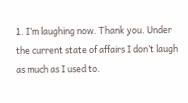1. I’m laughing now. Thank you. Under the current state of affairs I don’t laugh as much as I used to.